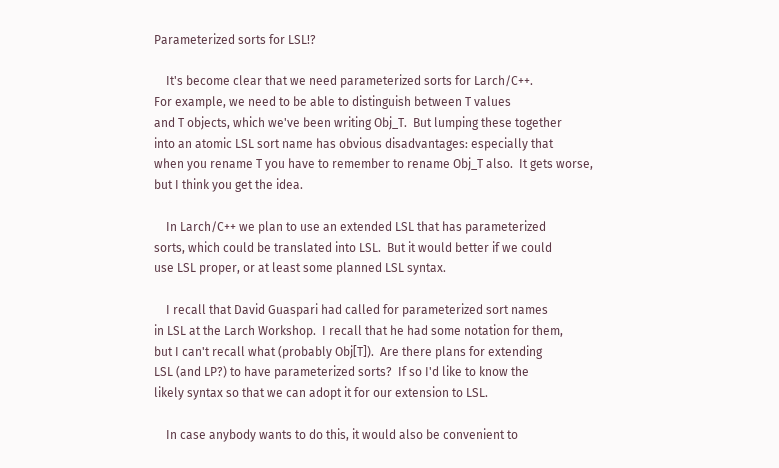Parameterized sorts for LSL!?

    It's become clear that we need parameterized sorts for Larch/C++.
For example, we need to be able to distinguish between T values
and T objects, which we've been writing Obj_T.  But lumping these together
into an atomic LSL sort name has obvious disadvantages: especially that
when you rename T you have to remember to rename Obj_T also.  It gets worse,
but I think you get the idea.

    In Larch/C++ we plan to use an extended LSL that has parameterized
sorts, which could be translated into LSL.  But it would better if we could
use LSL proper, or at least some planned LSL syntax.

    I recall that David Guaspari had called for parameterized sort names
in LSL at the Larch Workshop.  I recall that he had some notation for them,
but I can't recall what (probably Obj[T]).  Are there plans for extending
LSL (and LP?) to have parameterized sorts?  If so I'd like to know the
likely syntax so that we can adopt it for our extension to LSL.

    In case anybody wants to do this, it would also be convenient to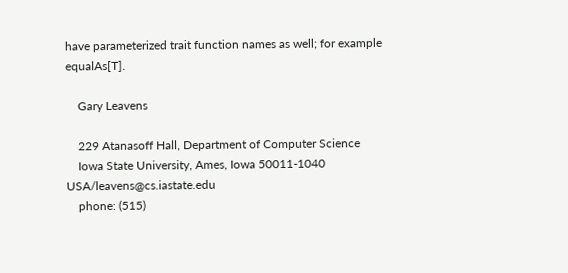have parameterized trait function names as well; for example equalAs[T].

    Gary Leavens

    229 Atanasoff Hall, Department of Computer Science
    Iowa State University, Ames, Iowa 50011-1040 USA/leavens@cs.iastate.edu
    phone: (515)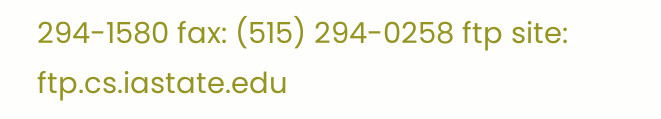294-1580 fax: (515) 294-0258 ftp site: ftp.cs.iastate.edu